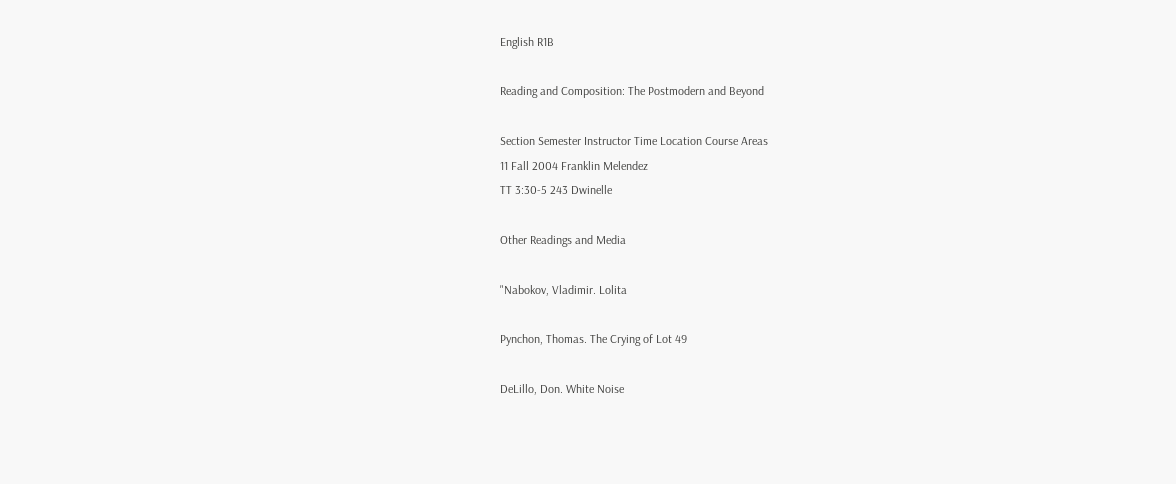English R1B

Reading and Composition: The Postmodern and Beyond

Section Semester Instructor Time Location Course Areas
11 Fall 2004 Franklin Melendez
TT 3:30-5 243 Dwinelle

Other Readings and Media

"Nabokov, Vladimir. Lolita

Pynchon, Thomas. The Crying of Lot 49

DeLillo, Don. White Noise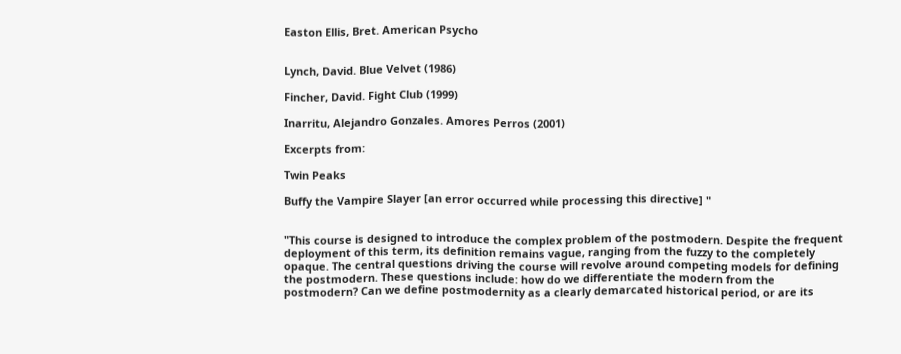Easton Ellis, Bret. American Psycho


Lynch, David. Blue Velvet (1986)

Fincher, David. Fight Club (1999)

Inarritu, Alejandro Gonzales. Amores Perros (2001)

Excerpts from:

Twin Peaks

Buffy the Vampire Slayer [an error occurred while processing this directive] "


"This course is designed to introduce the complex problem of the postmodern. Despite the frequent deployment of this term, its definition remains vague, ranging from the fuzzy to the completely opaque. The central questions driving the course will revolve around competing models for defining the postmodern. These questions include: how do we differentiate the modern from the postmodern? Can we define postmodernity as a clearly demarcated historical period, or are its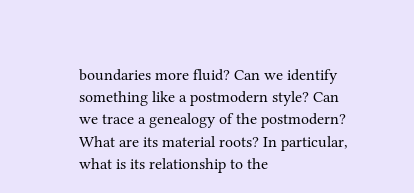boundaries more fluid? Can we identify something like a postmodern style? Can we trace a genealogy of the postmodern? What are its material roots? In particular, what is its relationship to the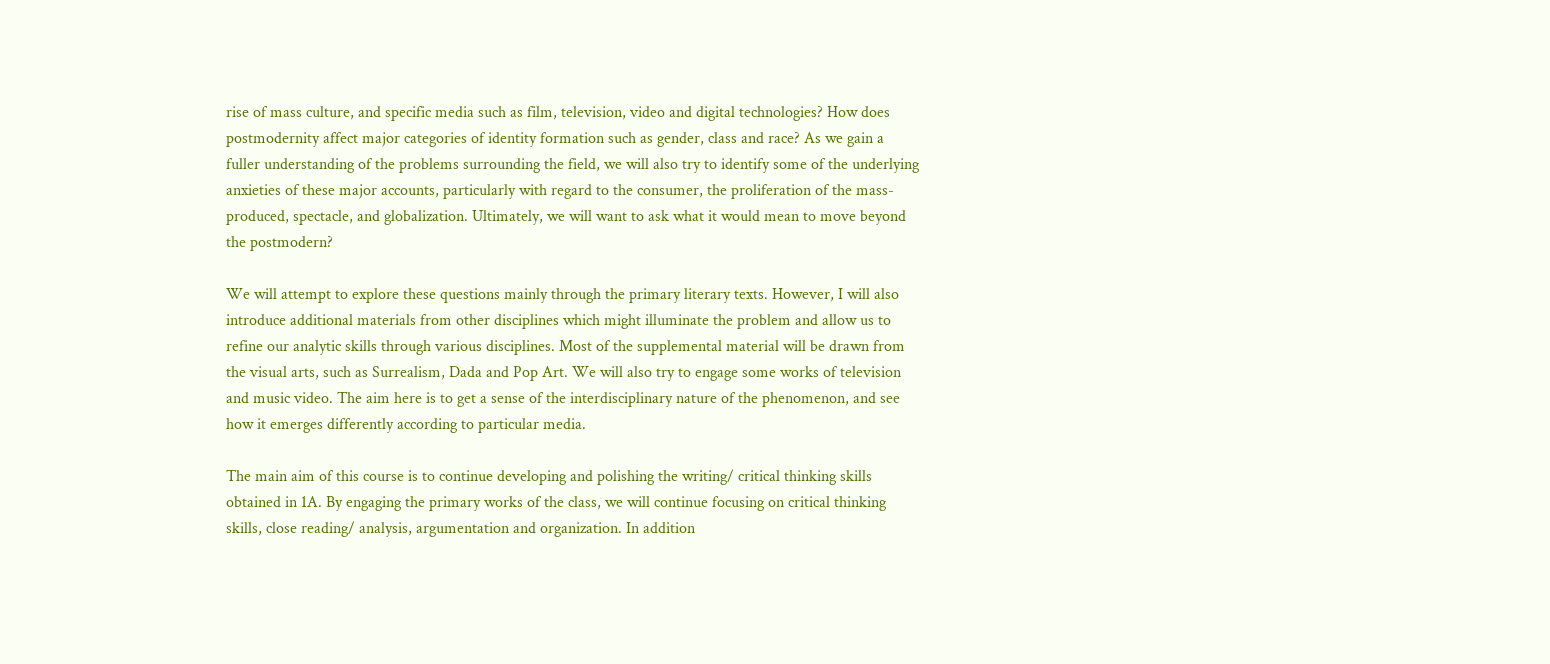rise of mass culture, and specific media such as film, television, video and digital technologies? How does postmodernity affect major categories of identity formation such as gender, class and race? As we gain a fuller understanding of the problems surrounding the field, we will also try to identify some of the underlying anxieties of these major accounts, particularly with regard to the consumer, the proliferation of the mass-produced, spectacle, and globalization. Ultimately, we will want to ask what it would mean to move beyond the postmodern?

We will attempt to explore these questions mainly through the primary literary texts. However, I will also introduce additional materials from other disciplines which might illuminate the problem and allow us to refine our analytic skills through various disciplines. Most of the supplemental material will be drawn from the visual arts, such as Surrealism, Dada and Pop Art. We will also try to engage some works of television and music video. The aim here is to get a sense of the interdisciplinary nature of the phenomenon, and see how it emerges differently according to particular media.

The main aim of this course is to continue developing and polishing the writing/ critical thinking skills obtained in 1A. By engaging the primary works of the class, we will continue focusing on critical thinking skills, close reading/ analysis, argumentation and organization. In addition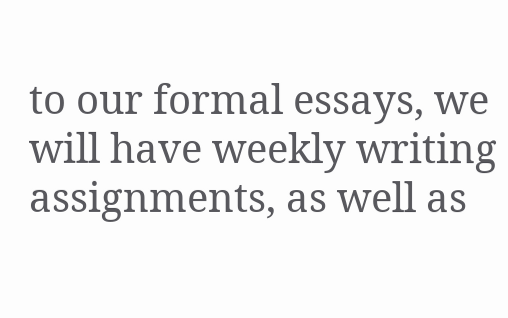to our formal essays, we will have weekly writing assignments, as well as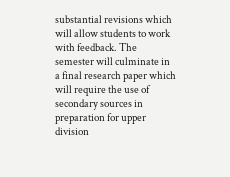substantial revisions which will allow students to work with feedback. The semester will culminate in a final research paper which will require the use of secondary sources in preparation for upper division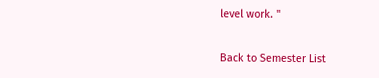level work. "

Back to Semester List